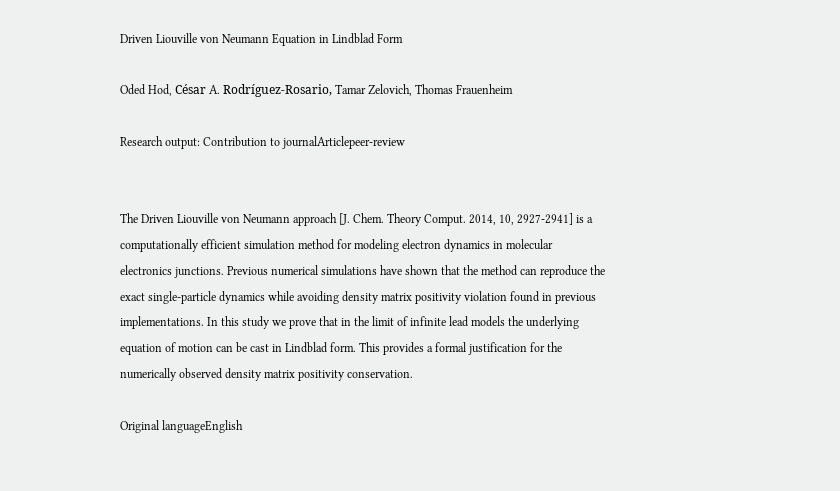Driven Liouville von Neumann Equation in Lindblad Form

Oded Hod, César A. Rodríguez-Rosario, Tamar Zelovich, Thomas Frauenheim

Research output: Contribution to journalArticlepeer-review


The Driven Liouville von Neumann approach [J. Chem. Theory Comput. 2014, 10, 2927-2941] is a computationally efficient simulation method for modeling electron dynamics in molecular electronics junctions. Previous numerical simulations have shown that the method can reproduce the exact single-particle dynamics while avoiding density matrix positivity violation found in previous implementations. In this study we prove that in the limit of infinite lead models the underlying equation of motion can be cast in Lindblad form. This provides a formal justification for the numerically observed density matrix positivity conservation.

Original languageEnglish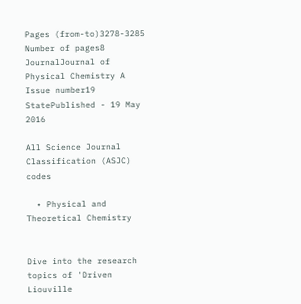Pages (from-to)3278-3285
Number of pages8
JournalJournal of Physical Chemistry A
Issue number19
StatePublished - 19 May 2016

All Science Journal Classification (ASJC) codes

  • Physical and Theoretical Chemistry


Dive into the research topics of 'Driven Liouville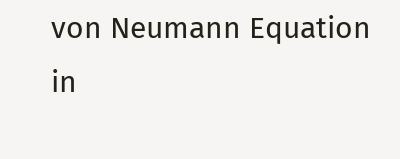von Neumann Equation in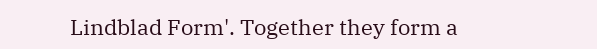Lindblad Form'. Together they form a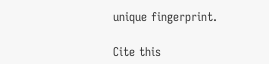unique fingerprint.

Cite this